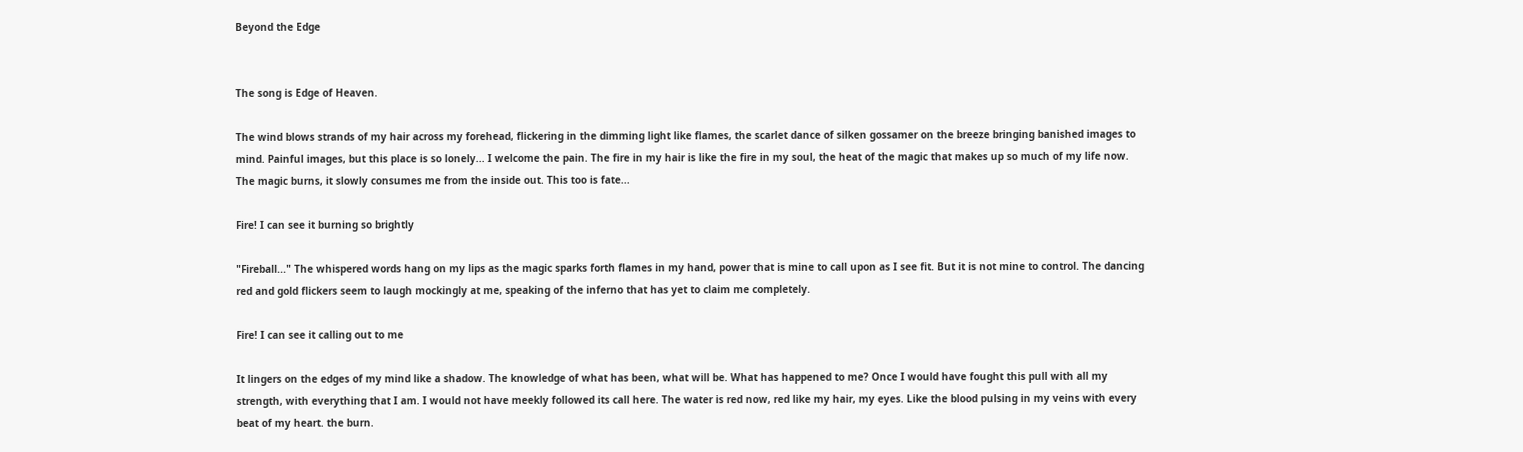Beyond the Edge


The song is Edge of Heaven.

The wind blows strands of my hair across my forehead, flickering in the dimming light like flames, the scarlet dance of silken gossamer on the breeze bringing banished images to mind. Painful images, but this place is so lonely... I welcome the pain. The fire in my hair is like the fire in my soul, the heat of the magic that makes up so much of my life now. The magic burns, it slowly consumes me from the inside out. This too is fate...

Fire! I can see it burning so brightly

"Fireball..." The whispered words hang on my lips as the magic sparks forth flames in my hand, power that is mine to call upon as I see fit. But it is not mine to control. The dancing red and gold flickers seem to laugh mockingly at me, speaking of the inferno that has yet to claim me completely.

Fire! I can see it calling out to me

It lingers on the edges of my mind like a shadow. The knowledge of what has been, what will be. What has happened to me? Once I would have fought this pull with all my strength, with everything that I am. I would not have meekly followed its call here. The water is red now, red like my hair, my eyes. Like the blood pulsing in my veins with every beat of my heart. the burn.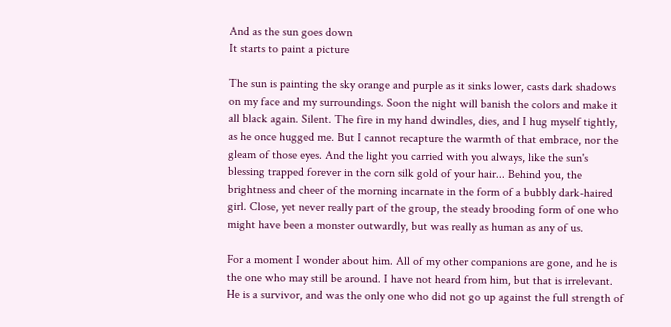And as the sun goes down
It starts to paint a picture

The sun is painting the sky orange and purple as it sinks lower, casts dark shadows on my face and my surroundings. Soon the night will banish the colors and make it all black again. Silent. The fire in my hand dwindles, dies, and I hug myself tightly, as he once hugged me. But I cannot recapture the warmth of that embrace, nor the gleam of those eyes. And the light you carried with you always, like the sun's blessing trapped forever in the corn silk gold of your hair... Behind you, the brightness and cheer of the morning incarnate in the form of a bubbly dark-haired girl. Close, yet never really part of the group, the steady brooding form of one who might have been a monster outwardly, but was really as human as any of us.

For a moment I wonder about him. All of my other companions are gone, and he is the one who may still be around. I have not heard from him, but that is irrelevant. He is a survivor, and was the only one who did not go up against the full strength of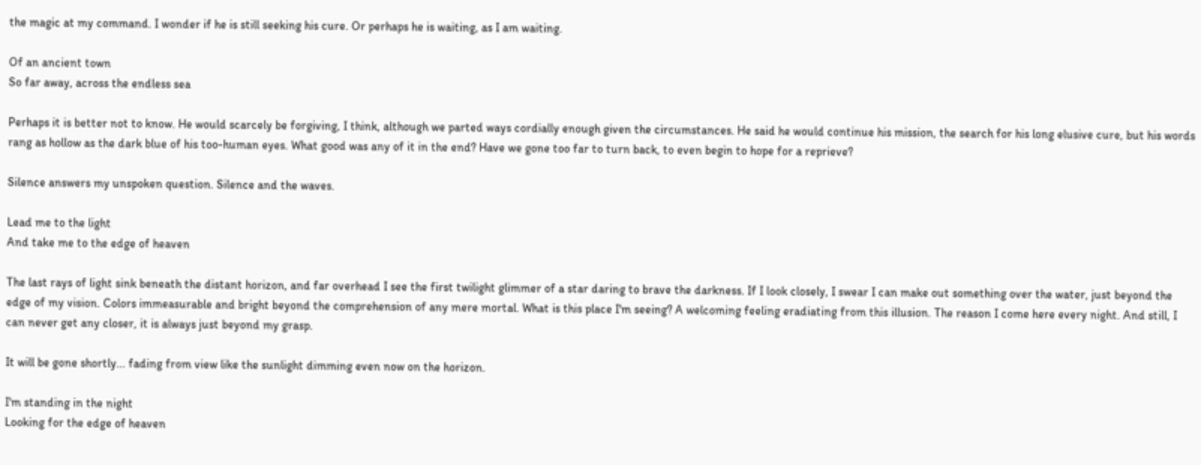the magic at my command. I wonder if he is still seeking his cure. Or perhaps he is waiting, as I am waiting.

Of an ancient town
So far away, across the endless sea

Perhaps it is better not to know. He would scarcely be forgiving, I think, although we parted ways cordially enough given the circumstances. He said he would continue his mission, the search for his long elusive cure, but his words rang as hollow as the dark blue of his too-human eyes. What good was any of it in the end? Have we gone too far to turn back, to even begin to hope for a reprieve?

Silence answers my unspoken question. Silence and the waves.

Lead me to the light
And take me to the edge of heaven

The last rays of light sink beneath the distant horizon, and far overhead I see the first twilight glimmer of a star daring to brave the darkness. If I look closely, I swear I can make out something over the water, just beyond the edge of my vision. Colors immeasurable and bright beyond the comprehension of any mere mortal. What is this place I'm seeing? A welcoming feeling eradiating from this illusion. The reason I come here every night. And still, I can never get any closer, it is always just beyond my grasp.

It will be gone shortly... fading from view like the sunlight dimming even now on the horizon.

I'm standing in the night
Looking for the edge of heaven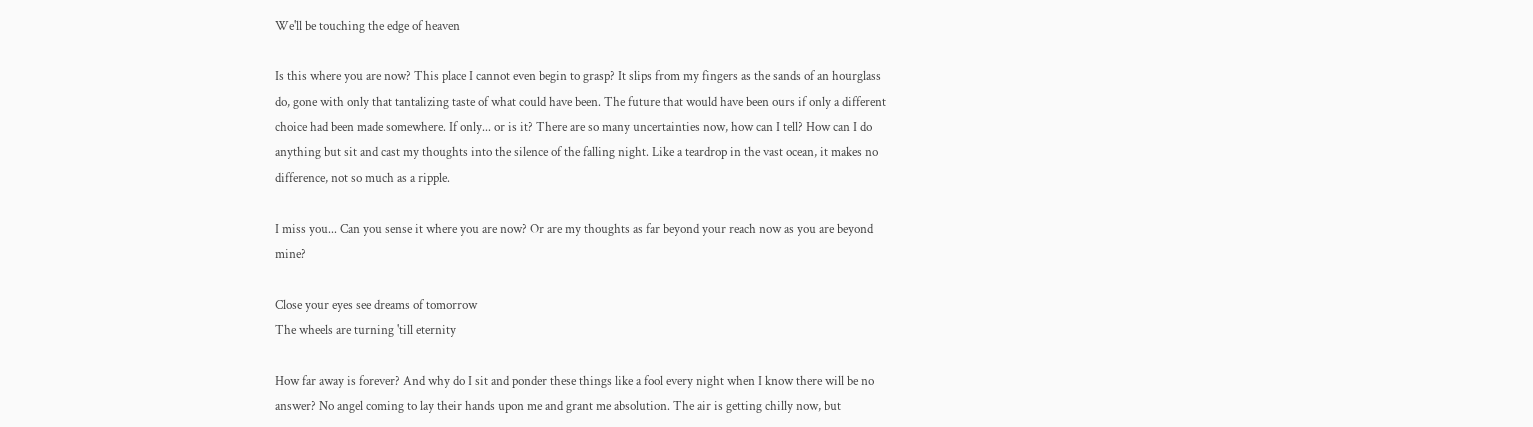We'll be touching the edge of heaven

Is this where you are now? This place I cannot even begin to grasp? It slips from my fingers as the sands of an hourglass do, gone with only that tantalizing taste of what could have been. The future that would have been ours if only a different choice had been made somewhere. If only... or is it? There are so many uncertainties now, how can I tell? How can I do anything but sit and cast my thoughts into the silence of the falling night. Like a teardrop in the vast ocean, it makes no difference, not so much as a ripple.

I miss you... Can you sense it where you are now? Or are my thoughts as far beyond your reach now as you are beyond mine?

Close your eyes see dreams of tomorrow
The wheels are turning 'till eternity

How far away is forever? And why do I sit and ponder these things like a fool every night when I know there will be no answer? No angel coming to lay their hands upon me and grant me absolution. The air is getting chilly now, but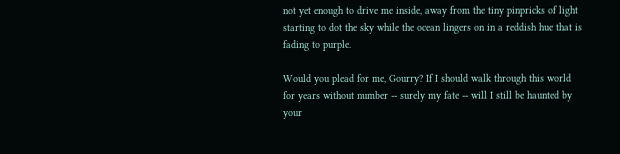not yet enough to drive me inside, away from the tiny pinpricks of light starting to dot the sky while the ocean lingers on in a reddish hue that is fading to purple.

Would you plead for me, Gourry? If I should walk through this world for years without number -- surely my fate -- will I still be haunted by your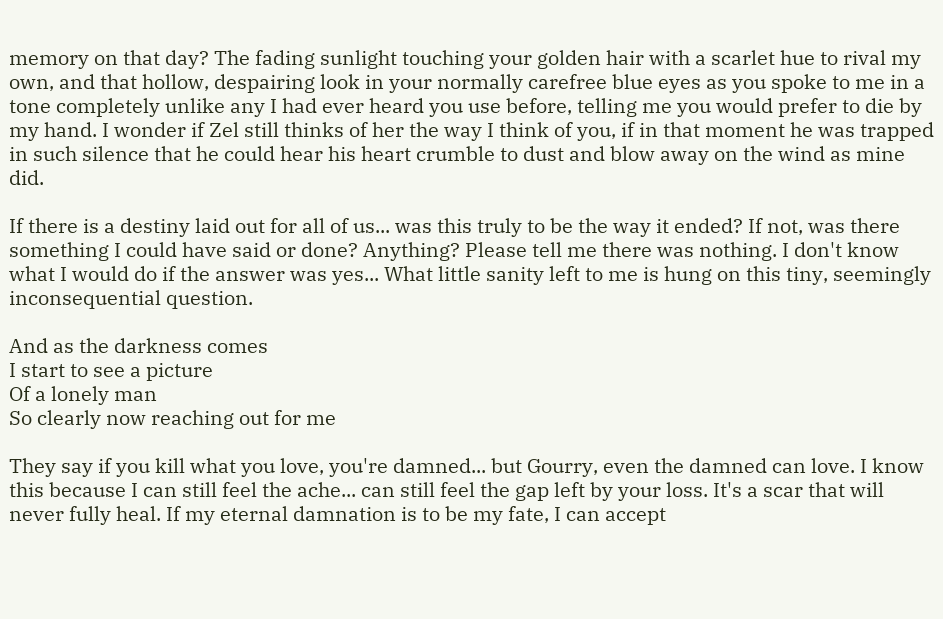memory on that day? The fading sunlight touching your golden hair with a scarlet hue to rival my own, and that hollow, despairing look in your normally carefree blue eyes as you spoke to me in a tone completely unlike any I had ever heard you use before, telling me you would prefer to die by my hand. I wonder if Zel still thinks of her the way I think of you, if in that moment he was trapped in such silence that he could hear his heart crumble to dust and blow away on the wind as mine did.

If there is a destiny laid out for all of us... was this truly to be the way it ended? If not, was there something I could have said or done? Anything? Please tell me there was nothing. I don't know what I would do if the answer was yes... What little sanity left to me is hung on this tiny, seemingly inconsequential question.

And as the darkness comes
I start to see a picture
Of a lonely man
So clearly now reaching out for me

They say if you kill what you love, you're damned... but Gourry, even the damned can love. I know this because I can still feel the ache... can still feel the gap left by your loss. It's a scar that will never fully heal. If my eternal damnation is to be my fate, I can accept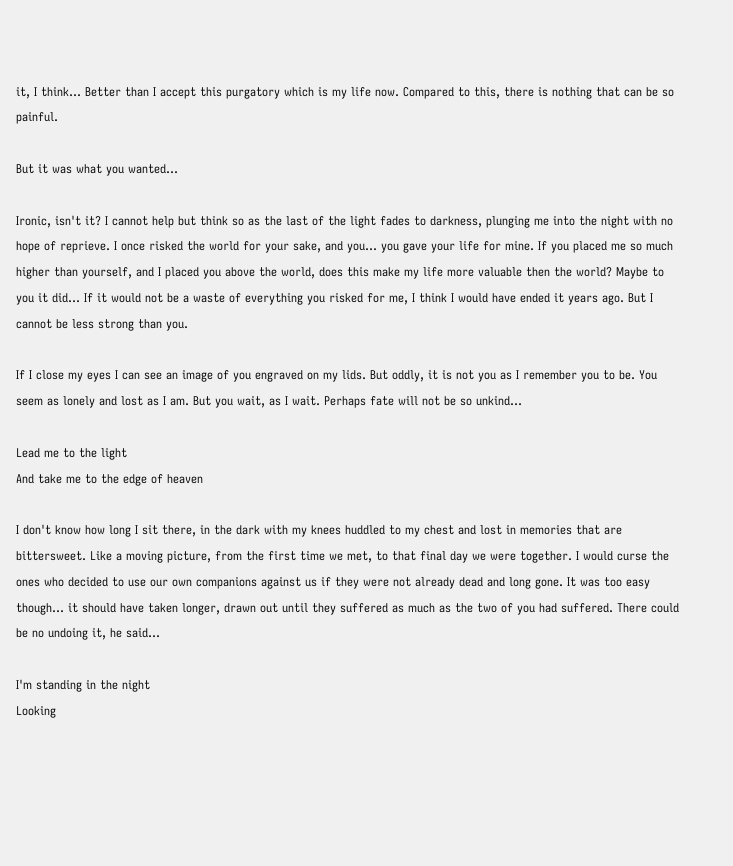it, I think... Better than I accept this purgatory which is my life now. Compared to this, there is nothing that can be so painful.

But it was what you wanted...

Ironic, isn't it? I cannot help but think so as the last of the light fades to darkness, plunging me into the night with no hope of reprieve. I once risked the world for your sake, and you... you gave your life for mine. If you placed me so much higher than yourself, and I placed you above the world, does this make my life more valuable then the world? Maybe to you it did... If it would not be a waste of everything you risked for me, I think I would have ended it years ago. But I cannot be less strong than you.

If I close my eyes I can see an image of you engraved on my lids. But oddly, it is not you as I remember you to be. You seem as lonely and lost as I am. But you wait, as I wait. Perhaps fate will not be so unkind...

Lead me to the light
And take me to the edge of heaven

I don't know how long I sit there, in the dark with my knees huddled to my chest and lost in memories that are bittersweet. Like a moving picture, from the first time we met, to that final day we were together. I would curse the ones who decided to use our own companions against us if they were not already dead and long gone. It was too easy though... it should have taken longer, drawn out until they suffered as much as the two of you had suffered. There could be no undoing it, he said...

I'm standing in the night
Looking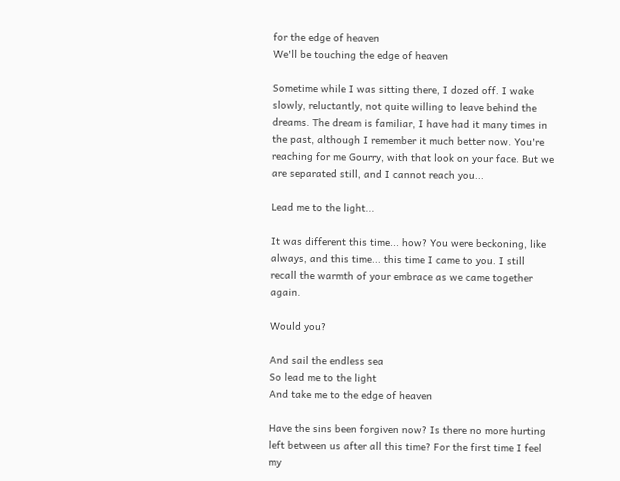for the edge of heaven
We'll be touching the edge of heaven

Sometime while I was sitting there, I dozed off. I wake slowly, reluctantly, not quite willing to leave behind the dreams. The dream is familiar, I have had it many times in the past, although I remember it much better now. You're reaching for me Gourry, with that look on your face. But we are separated still, and I cannot reach you...

Lead me to the light...

It was different this time... how? You were beckoning, like always, and this time... this time I came to you. I still recall the warmth of your embrace as we came together again.

Would you?

And sail the endless sea
So lead me to the light
And take me to the edge of heaven

Have the sins been forgiven now? Is there no more hurting left between us after all this time? For the first time I feel my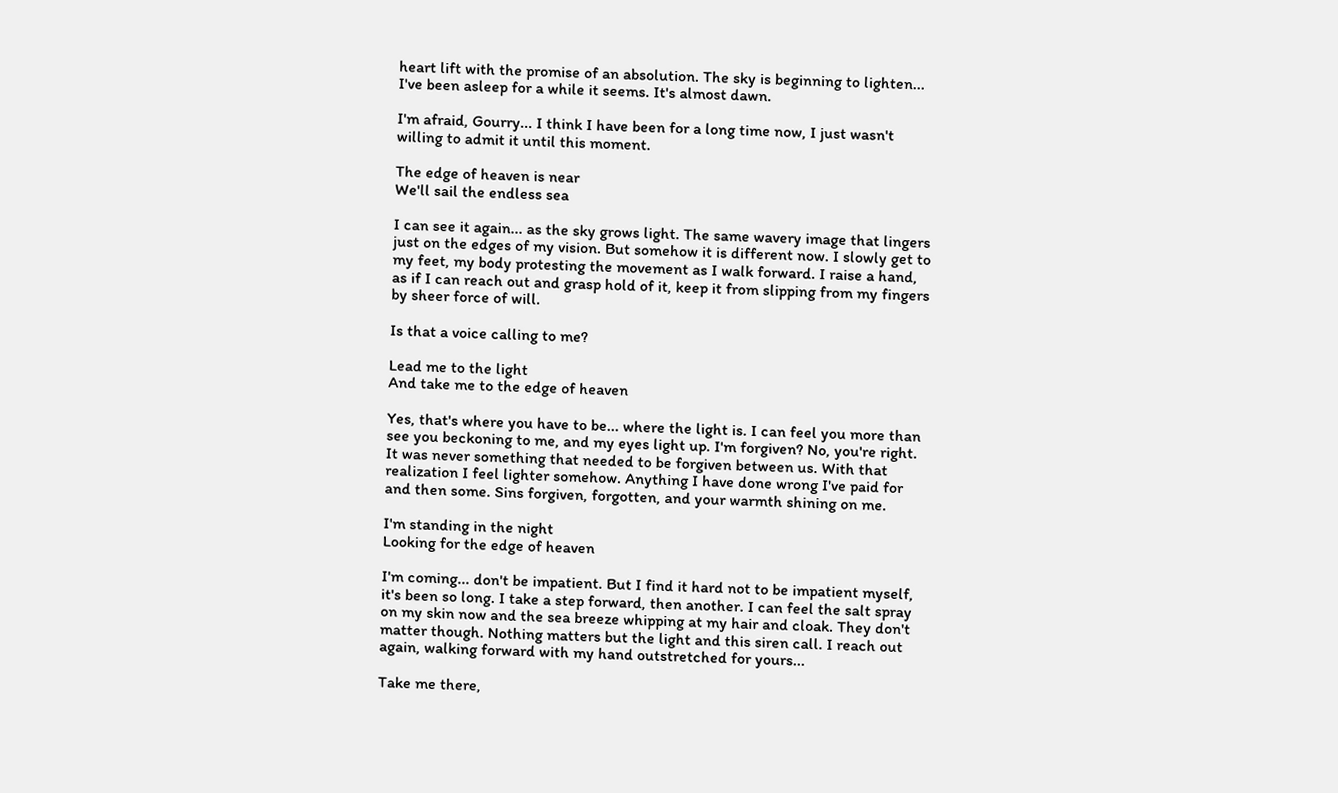heart lift with the promise of an absolution. The sky is beginning to lighten... I've been asleep for a while it seems. It's almost dawn.

I'm afraid, Gourry... I think I have been for a long time now, I just wasn't willing to admit it until this moment.

The edge of heaven is near
We'll sail the endless sea

I can see it again... as the sky grows light. The same wavery image that lingers just on the edges of my vision. But somehow it is different now. I slowly get to my feet, my body protesting the movement as I walk forward. I raise a hand, as if I can reach out and grasp hold of it, keep it from slipping from my fingers by sheer force of will.

Is that a voice calling to me?

Lead me to the light
And take me to the edge of heaven

Yes, that's where you have to be... where the light is. I can feel you more than see you beckoning to me, and my eyes light up. I'm forgiven? No, you're right. It was never something that needed to be forgiven between us. With that realization I feel lighter somehow. Anything I have done wrong I've paid for and then some. Sins forgiven, forgotten, and your warmth shining on me.

I'm standing in the night
Looking for the edge of heaven

I'm coming... don't be impatient. But I find it hard not to be impatient myself, it's been so long. I take a step forward, then another. I can feel the salt spray on my skin now and the sea breeze whipping at my hair and cloak. They don't matter though. Nothing matters but the light and this siren call. I reach out again, walking forward with my hand outstretched for yours...

Take me there,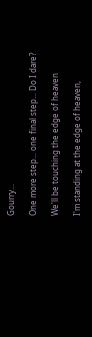Gourry...

One more step... one final step... Do I dare?

We'll be touching the edge of heaven

I'm standing at the edge of heaven,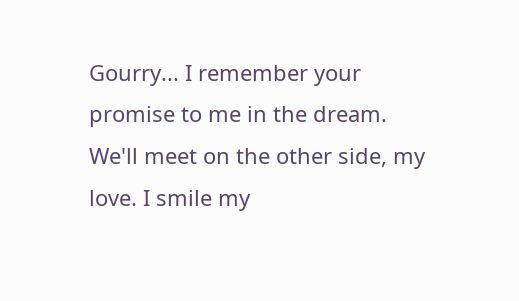Gourry... I remember your promise to me in the dream. We'll meet on the other side, my love. I smile my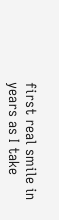first real smile in years as I take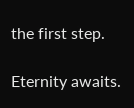the first step.

Eternity awaits.